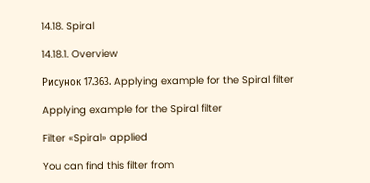14.18. Spiral

14.18.1. Overview

Рисунок 17.363. Applying example for the Spiral filter

Applying example for the Spiral filter

Filter «Spiral» applied

You can find this filter from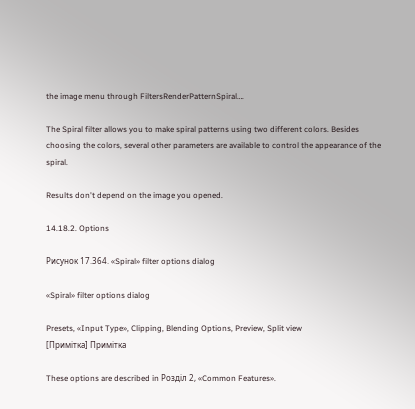the image menu through FiltersRenderPatternSpiral….

The Spiral filter allows you to make spiral patterns using two different colors. Besides choosing the colors, several other parameters are available to control the appearance of the spiral.

Results don't depend on the image you opened.

14.18.2. Options

Рисунок 17.364. «Spiral» filter options dialog

«Spiral» filter options dialog

Presets, «Input Type», Clipping, Blending Options, Preview, Split view
[Примітка] Примітка

These options are described in Розділ 2, «Common Features».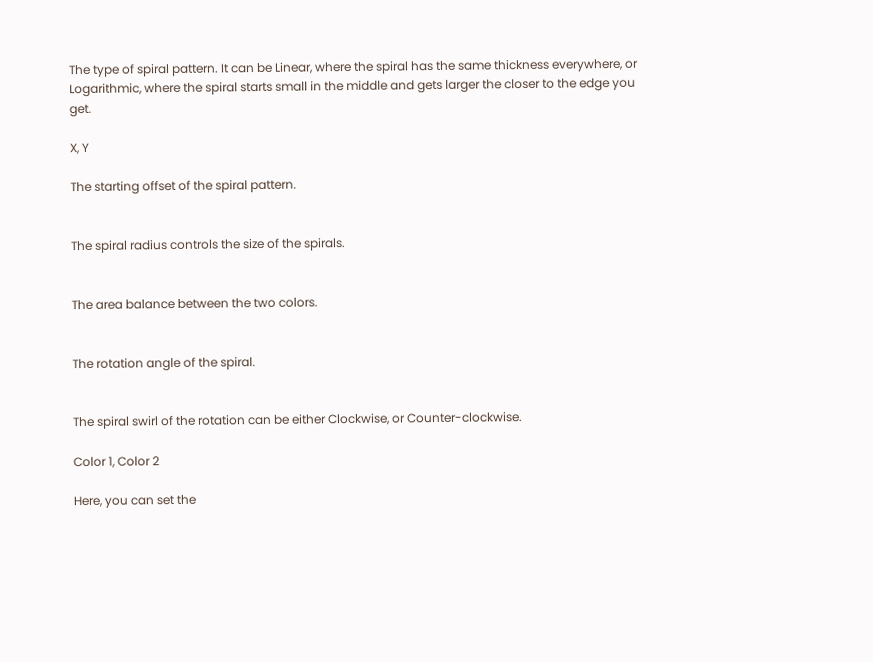The type of spiral pattern. It can be Linear, where the spiral has the same thickness everywhere, or Logarithmic, where the spiral starts small in the middle and gets larger the closer to the edge you get.

X, Y

The starting offset of the spiral pattern.


The spiral radius controls the size of the spirals.


The area balance between the two colors.


The rotation angle of the spiral.


The spiral swirl of the rotation can be either Clockwise, or Counter-clockwise.

Color 1, Color 2

Here, you can set the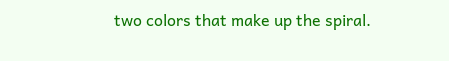two colors that make up the spiral.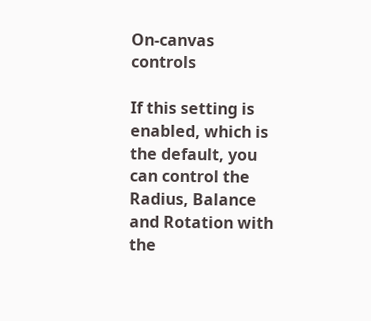On-canvas controls

If this setting is enabled, which is the default, you can control the Radius, Balance and Rotation with the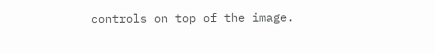controls on top of the image.